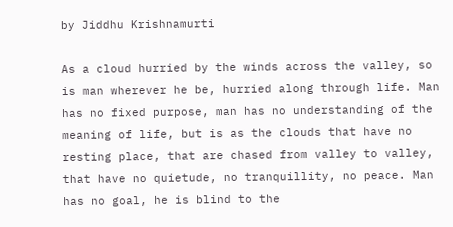by Jiddhu Krishnamurti

As a cloud hurried by the winds across the valley, so is man wherever he be, hurried along through life. Man has no fixed purpose, man has no understanding of the meaning of life, but is as the clouds that have no resting place, that are chased from valley to valley, that have no quietude, no tranquillity, no peace. Man has no goal, he is blind to the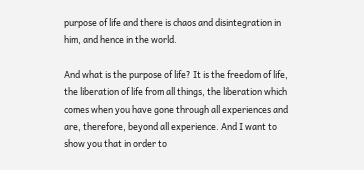purpose of life and there is chaos and disintegration in him, and hence in the world.

And what is the purpose of life? It is the freedom of life, the liberation of life from all things, the liberation which comes when you have gone through all experiences and are, therefore, beyond all experience. And I want to show you that in order to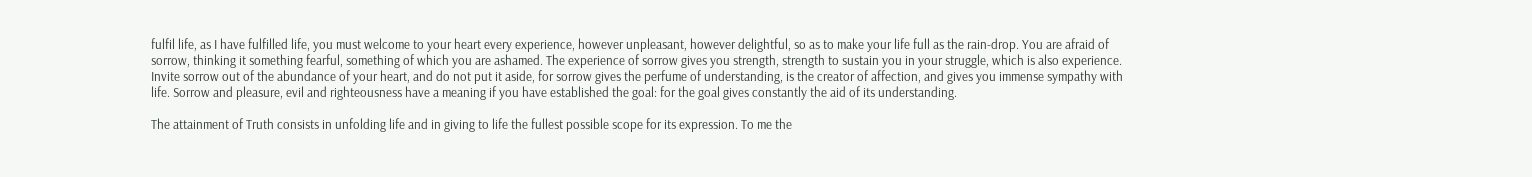fulfil life, as I have fulfilled life, you must welcome to your heart every experience, however unpleasant, however delightful, so as to make your life full as the rain-drop. You are afraid of sorrow, thinking it something fearful, something of which you are ashamed. The experience of sorrow gives you strength, strength to sustain you in your struggle, which is also experience. Invite sorrow out of the abundance of your heart, and do not put it aside, for sorrow gives the perfume of understanding, is the creator of affection, and gives you immense sympathy with life. Sorrow and pleasure, evil and righteousness have a meaning if you have established the goal: for the goal gives constantly the aid of its understanding.

The attainment of Truth consists in unfolding life and in giving to life the fullest possible scope for its expression. To me the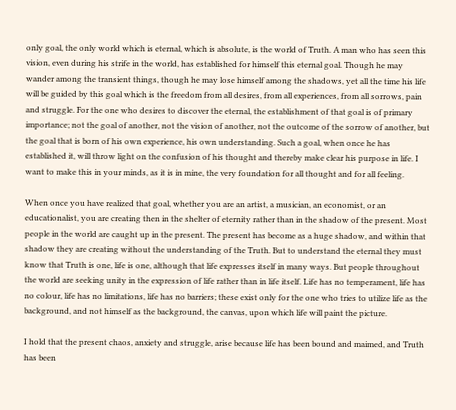only goal, the only world which is eternal, which is absolute, is the world of Truth. A man who has seen this vision, even during his strife in the world, has established for himself this eternal goal. Though he may wander among the transient things, though he may lose himself among the shadows, yet all the time his life will be guided by this goal which is the freedom from all desires, from all experiences, from all sorrows, pain and struggle. For the one who desires to discover the eternal, the establishment of that goal is of primary importance; not the goal of another, not the vision of another, not the outcome of the sorrow of another, but the goal that is born of his own experience, his own understanding. Such a goal, when once he has established it, will throw light on the confusion of his thought and thereby make clear his purpose in life. I want to make this in your minds, as it is in mine, the very foundation for all thought and for all feeling.

When once you have realized that goal, whether you are an artist, a musician, an economist, or an educationalist, you are creating then in the shelter of eternity rather than in the shadow of the present. Most people in the world are caught up in the present. The present has become as a huge shadow, and within that shadow they are creating without the understanding of the Truth. But to understand the eternal they must know that Truth is one, life is one, although that life expresses itself in many ways. But people throughout the world are seeking unity in the expression of life rather than in life itself. Life has no temperament, life has no colour, life has no limitations, life has no barriers; these exist only for the one who tries to utilize life as the background, and not himself as the background, the canvas, upon which life will paint the picture.

I hold that the present chaos, anxiety and struggle, arise because life has been bound and maimed, and Truth has been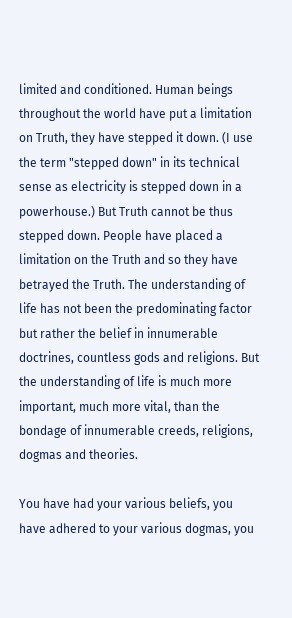limited and conditioned. Human beings throughout the world have put a limitation on Truth, they have stepped it down. (I use the term "stepped down" in its technical sense as electricity is stepped down in a powerhouse.) But Truth cannot be thus stepped down. People have placed a limitation on the Truth and so they have betrayed the Truth. The understanding of life has not been the predominating factor but rather the belief in innumerable doctrines, countless gods and religions. But the understanding of life is much more important, much more vital, than the bondage of innumerable creeds, religions, dogmas and theories.

You have had your various beliefs, you have adhered to your various dogmas, you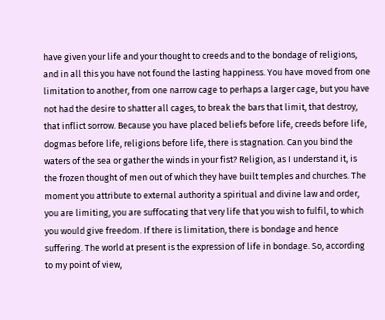have given your life and your thought to creeds and to the bondage of religions, and in all this you have not found the lasting happiness. You have moved from one limitation to another, from one narrow cage to perhaps a larger cage, but you have not had the desire to shatter all cages, to break the bars that limit, that destroy, that inflict sorrow. Because you have placed beliefs before life, creeds before life, dogmas before life, religions before life, there is stagnation. Can you bind the waters of the sea or gather the winds in your fist? Religion, as I understand it, is the frozen thought of men out of which they have built temples and churches. The moment you attribute to external authority a spiritual and divine law and order, you are limiting, you are suffocating that very life that you wish to fulfil, to which you would give freedom. If there is limitation, there is bondage and hence suffering. The world at present is the expression of life in bondage. So, according to my point of view,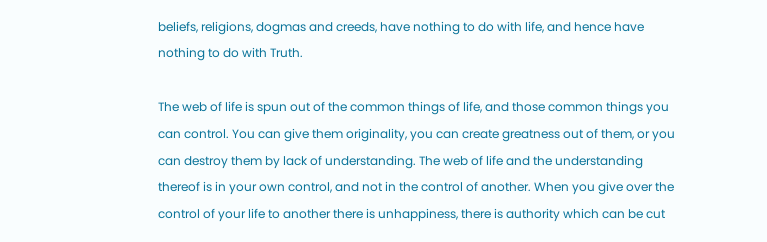beliefs, religions, dogmas and creeds, have nothing to do with life, and hence have nothing to do with Truth.

The web of life is spun out of the common things of life, and those common things you can control. You can give them originality, you can create greatness out of them, or you can destroy them by lack of understanding. The web of life and the understanding thereof is in your own control, and not in the control of another. When you give over the control of your life to another there is unhappiness, there is authority which can be cut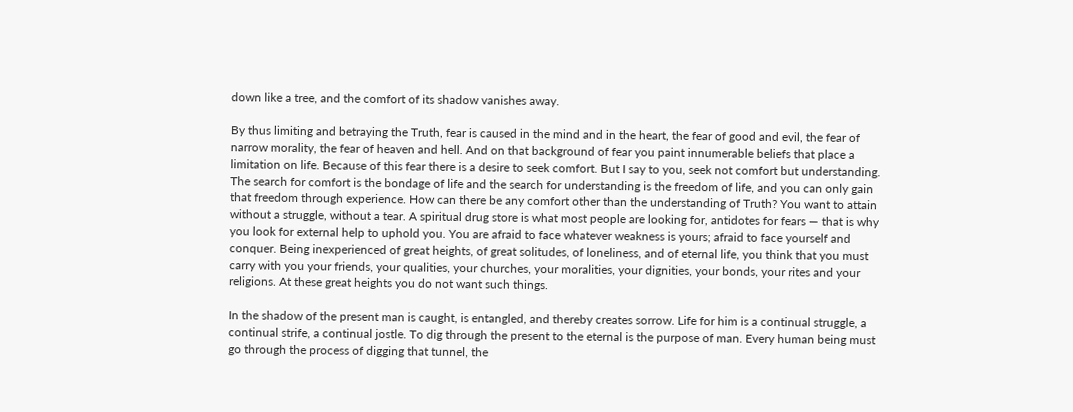down like a tree, and the comfort of its shadow vanishes away.

By thus limiting and betraying the Truth, fear is caused in the mind and in the heart, the fear of good and evil, the fear of narrow morality, the fear of heaven and hell. And on that background of fear you paint innumerable beliefs that place a limitation on life. Because of this fear there is a desire to seek comfort. But I say to you, seek not comfort but understanding. The search for comfort is the bondage of life and the search for understanding is the freedom of life, and you can only gain that freedom through experience. How can there be any comfort other than the understanding of Truth? You want to attain without a struggle, without a tear. A spiritual drug store is what most people are looking for, antidotes for fears — that is why you look for external help to uphold you. You are afraid to face whatever weakness is yours; afraid to face yourself and conquer. Being inexperienced of great heights, of great solitudes, of loneliness, and of eternal life, you think that you must carry with you your friends, your qualities, your churches, your moralities, your dignities, your bonds, your rites and your religions. At these great heights you do not want such things.

In the shadow of the present man is caught, is entangled, and thereby creates sorrow. Life for him is a continual struggle, a continual strife, a continual jostle. To dig through the present to the eternal is the purpose of man. Every human being must go through the process of digging that tunnel, the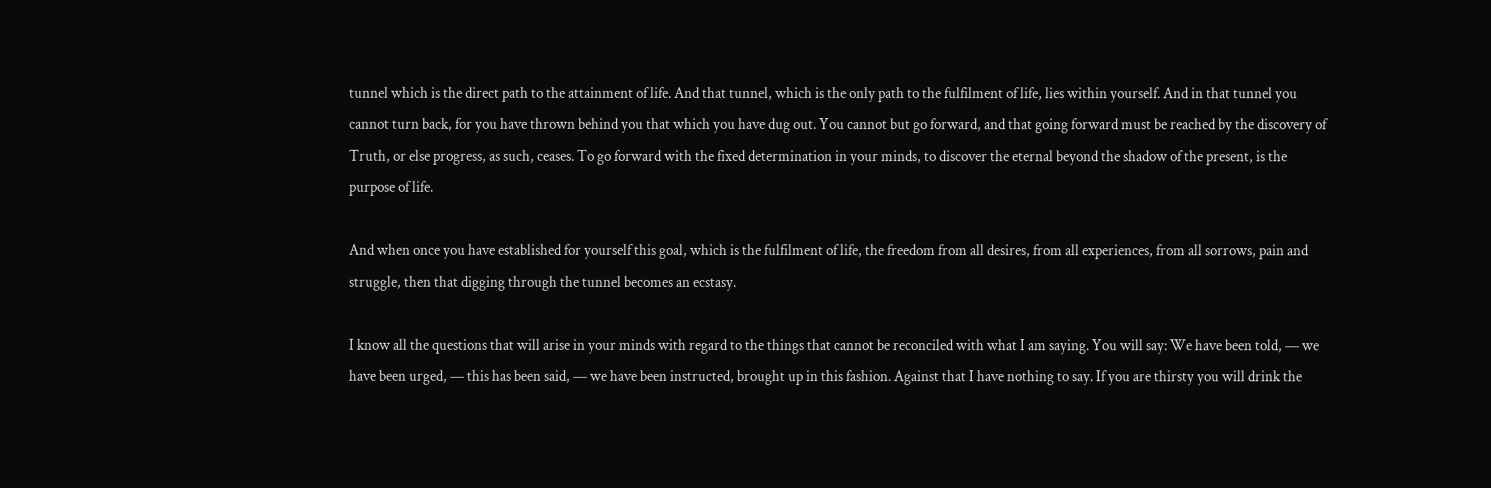tunnel which is the direct path to the attainment of life. And that tunnel, which is the only path to the fulfilment of life, lies within yourself. And in that tunnel you cannot turn back, for you have thrown behind you that which you have dug out. You cannot but go forward, and that going forward must be reached by the discovery of Truth, or else progress, as such, ceases. To go forward with the fixed determination in your minds, to discover the eternal beyond the shadow of the present, is the purpose of life.

And when once you have established for yourself this goal, which is the fulfilment of life, the freedom from all desires, from all experiences, from all sorrows, pain and struggle, then that digging through the tunnel becomes an ecstasy.

I know all the questions that will arise in your minds with regard to the things that cannot be reconciled with what I am saying. You will say: We have been told, — we have been urged, — this has been said, — we have been instructed, brought up in this fashion. Against that I have nothing to say. If you are thirsty you will drink the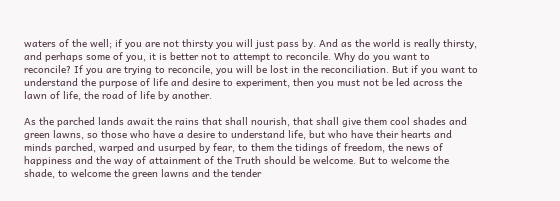waters of the well; if you are not thirsty you will just pass by. And as the world is really thirsty, and perhaps some of you, it is better not to attempt to reconcile. Why do you want to reconcile? If you are trying to reconcile, you will be lost in the reconciliation. But if you want to understand the purpose of life and desire to experiment, then you must not be led across the lawn of life, the road of life by another.

As the parched lands await the rains that shall nourish, that shall give them cool shades and green lawns, so those who have a desire to understand life, but who have their hearts and minds parched, warped and usurped by fear, to them the tidings of freedom, the news of happiness and the way of attainment of the Truth should be welcome. But to welcome the shade, to welcome the green lawns and the tender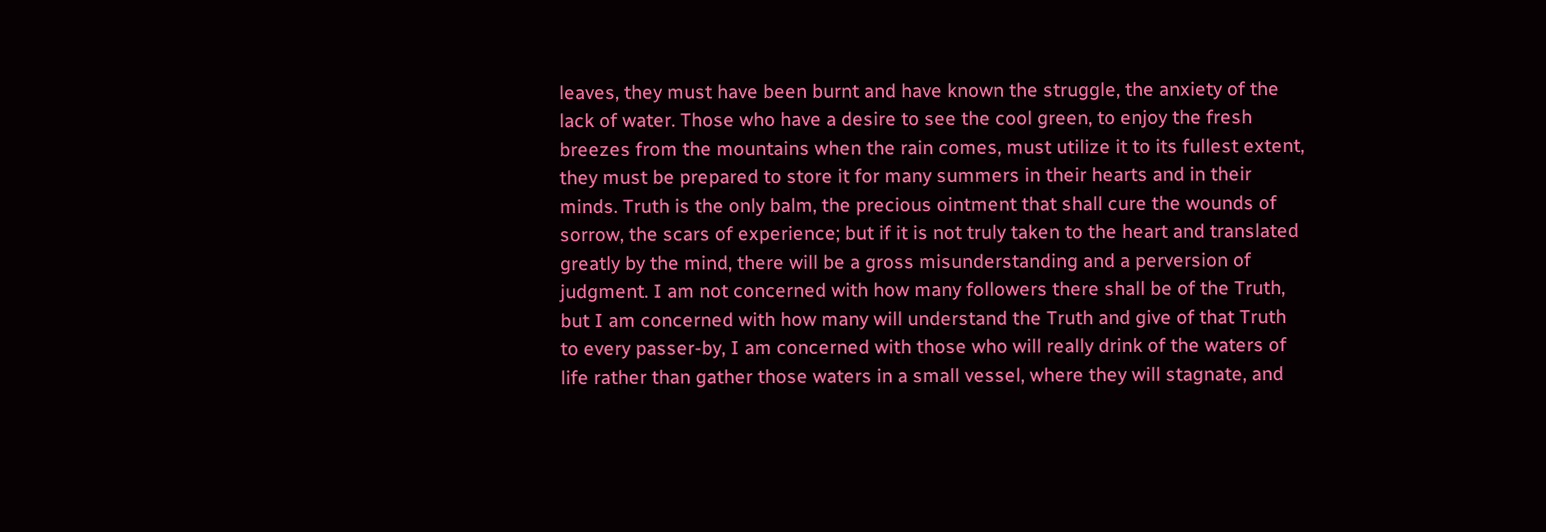leaves, they must have been burnt and have known the struggle, the anxiety of the lack of water. Those who have a desire to see the cool green, to enjoy the fresh breezes from the mountains when the rain comes, must utilize it to its fullest extent, they must be prepared to store it for many summers in their hearts and in their minds. Truth is the only balm, the precious ointment that shall cure the wounds of sorrow, the scars of experience; but if it is not truly taken to the heart and translated greatly by the mind, there will be a gross misunderstanding and a perversion of judgment. I am not concerned with how many followers there shall be of the Truth, but I am concerned with how many will understand the Truth and give of that Truth to every passer-by, I am concerned with those who will really drink of the waters of life rather than gather those waters in a small vessel, where they will stagnate, and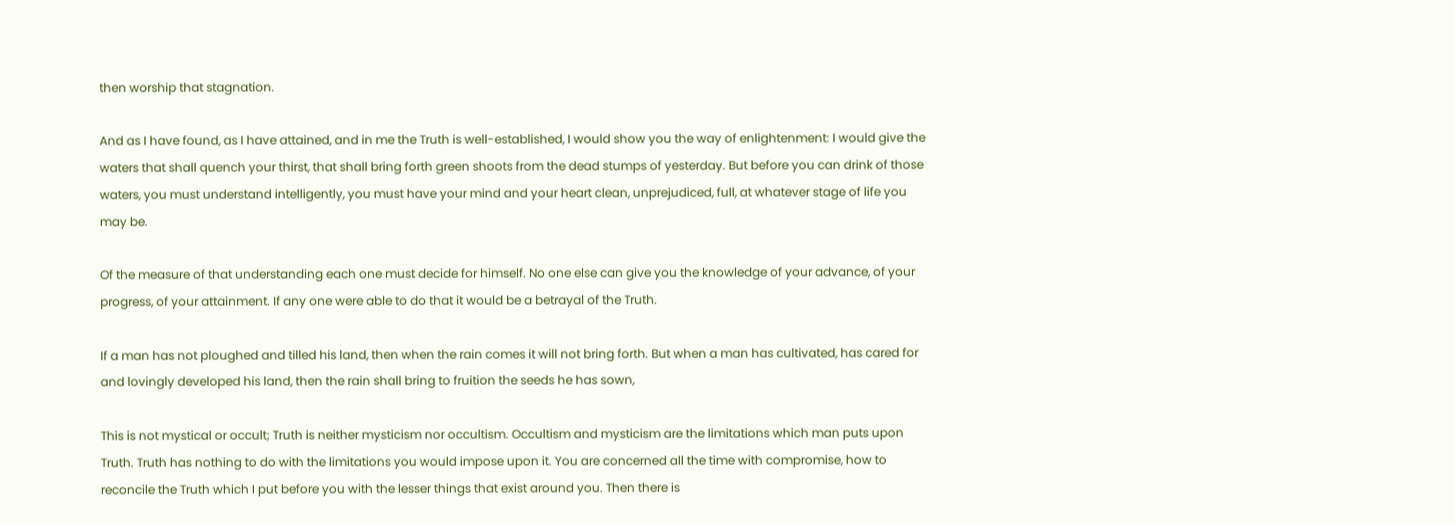then worship that stagnation.

And as I have found, as I have attained, and in me the Truth is well-established, I would show you the way of enlightenment: I would give the waters that shall quench your thirst, that shall bring forth green shoots from the dead stumps of yesterday. But before you can drink of those waters, you must understand intelligently, you must have your mind and your heart clean, unprejudiced, full, at whatever stage of life you may be.

Of the measure of that understanding each one must decide for himself. No one else can give you the knowledge of your advance, of your progress, of your attainment. If any one were able to do that it would be a betrayal of the Truth.

If a man has not ploughed and tilled his land, then when the rain comes it will not bring forth. But when a man has cultivated, has cared for and lovingly developed his land, then the rain shall bring to fruition the seeds he has sown,

This is not mystical or occult; Truth is neither mysticism nor occultism. Occultism and mysticism are the limitations which man puts upon Truth. Truth has nothing to do with the limitations you would impose upon it. You are concerned all the time with compromise, how to reconcile the Truth which I put before you with the lesser things that exist around you. Then there is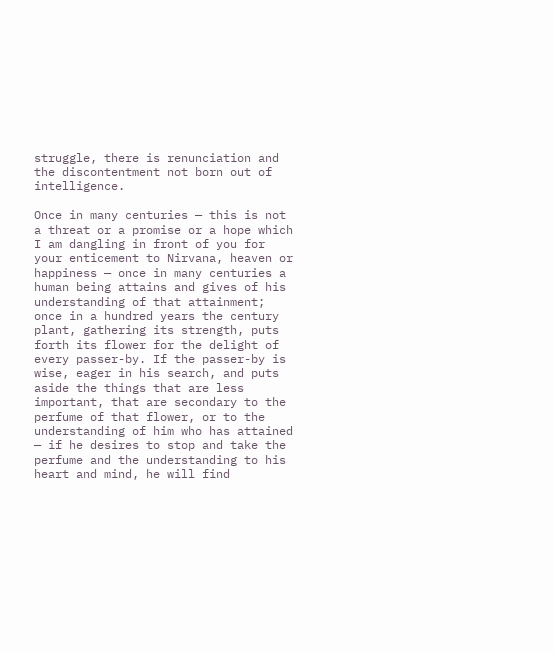struggle, there is renunciation and the discontentment not born out of intelligence.

Once in many centuries — this is not a threat or a promise or a hope which I am dangling in front of you for your enticement to Nirvana, heaven or happiness — once in many centuries a human being attains and gives of his understanding of that attainment; once in a hundred years the century plant, gathering its strength, puts forth its flower for the delight of every passer-by. If the passer-by is wise, eager in his search, and puts aside the things that are less important, that are secondary to the perfume of that flower, or to the understanding of him who has attained — if he desires to stop and take the perfume and the understanding to his heart and mind, he will find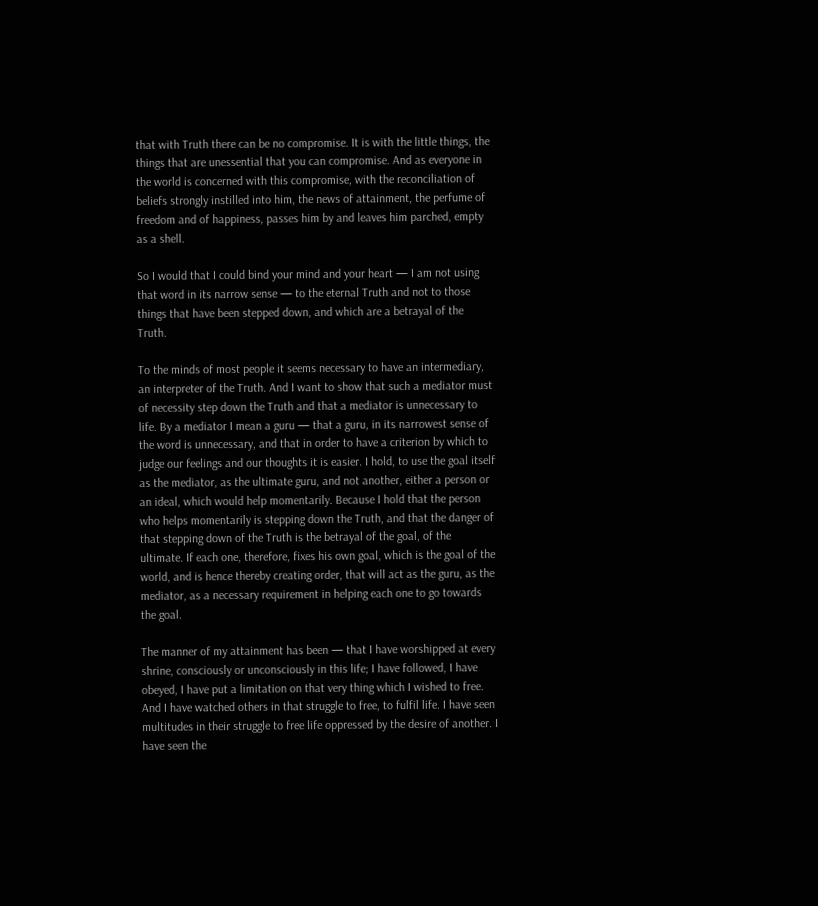that with Truth there can be no compromise. It is with the little things, the things that are unessential that you can compromise. And as everyone in the world is concerned with this compromise, with the reconciliation of beliefs strongly instilled into him, the news of attainment, the perfume of freedom and of happiness, passes him by and leaves him parched, empty as a shell.

So I would that I could bind your mind and your heart — I am not using that word in its narrow sense — to the eternal Truth and not to those things that have been stepped down, and which are a betrayal of the Truth.

To the minds of most people it seems necessary to have an intermediary, an interpreter of the Truth. And I want to show that such a mediator must of necessity step down the Truth and that a mediator is unnecessary to life. By a mediator I mean a guru — that a guru, in its narrowest sense of the word is unnecessary, and that in order to have a criterion by which to judge our feelings and our thoughts it is easier. I hold, to use the goal itself as the mediator, as the ultimate guru, and not another, either a person or an ideal, which would help momentarily. Because I hold that the person who helps momentarily is stepping down the Truth, and that the danger of that stepping down of the Truth is the betrayal of the goal, of the ultimate. If each one, therefore, fixes his own goal, which is the goal of the world, and is hence thereby creating order, that will act as the guru, as the mediator, as a necessary requirement in helping each one to go towards the goal.

The manner of my attainment has been — that I have worshipped at every shrine, consciously or unconsciously in this life; I have followed, I have obeyed, I have put a limitation on that very thing which I wished to free. And I have watched others in that struggle to free, to fulfil life. I have seen multitudes in their struggle to free life oppressed by the desire of another. I have seen the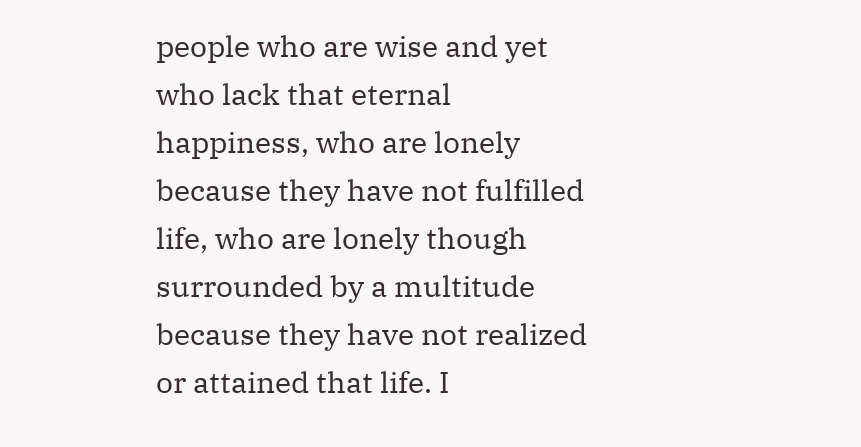people who are wise and yet who lack that eternal happiness, who are lonely because they have not fulfilled life, who are lonely though surrounded by a multitude because they have not realized or attained that life. I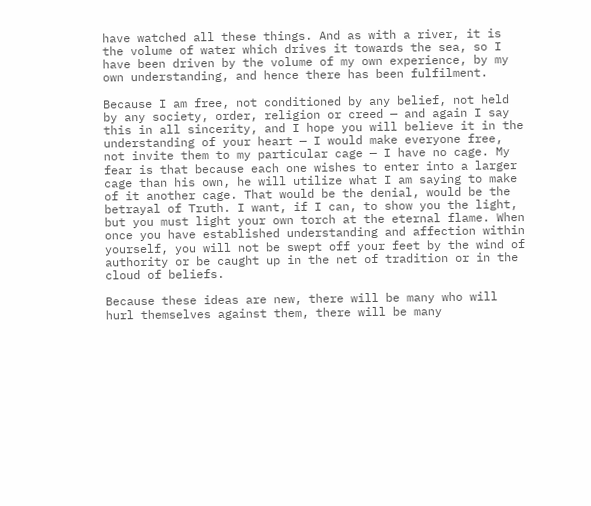have watched all these things. And as with a river, it is the volume of water which drives it towards the sea, so I have been driven by the volume of my own experience, by my own understanding, and hence there has been fulfilment.

Because I am free, not conditioned by any belief, not held by any society, order, religion or creed — and again I say this in all sincerity, and I hope you will believe it in the understanding of your heart — I would make everyone free, not invite them to my particular cage — I have no cage. My fear is that because each one wishes to enter into a larger cage than his own, he will utilize what I am saying to make of it another cage. That would be the denial, would be the betrayal of Truth. I want, if I can, to show you the light, but you must light your own torch at the eternal flame. When once you have established understanding and affection within yourself, you will not be swept off your feet by the wind of authority or be caught up in the net of tradition or in the cloud of beliefs.

Because these ideas are new, there will be many who will hurl themselves against them, there will be many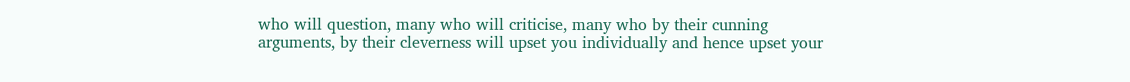who will question, many who will criticise, many who by their cunning arguments, by their cleverness will upset you individually and hence upset your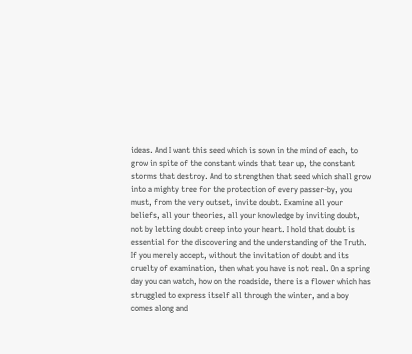ideas. And I want this seed which is sown in the mind of each, to grow in spite of the constant winds that tear up, the constant storms that destroy. And to strengthen that seed which shall grow into a mighty tree for the protection of every passer-by, you must, from the very outset, invite doubt. Examine all your beliefs, all your theories, all your knowledge by inviting doubt, not by letting doubt creep into your heart. I hold that doubt is essential for the discovering and the understanding of the Truth. If you merely accept, without the invitation of doubt and its cruelty of examination, then what you have is not real. On a spring day you can watch, how on the roadside, there is a flower which has struggled to express itself all through the winter, and a boy comes along and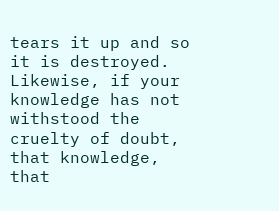tears it up and so it is destroyed. Likewise, if your knowledge has not withstood the cruelty of doubt, that knowledge, that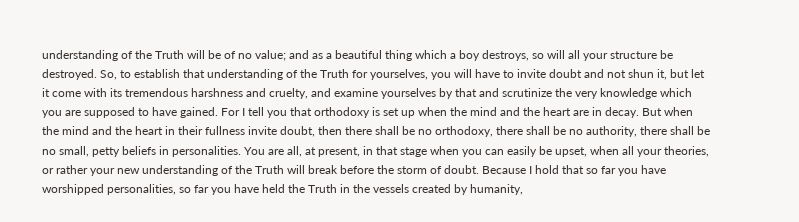understanding of the Truth will be of no value; and as a beautiful thing which a boy destroys, so will all your structure be destroyed. So, to establish that understanding of the Truth for yourselves, you will have to invite doubt and not shun it, but let it come with its tremendous harshness and cruelty, and examine yourselves by that and scrutinize the very knowledge which you are supposed to have gained. For I tell you that orthodoxy is set up when the mind and the heart are in decay. But when the mind and the heart in their fullness invite doubt, then there shall be no orthodoxy, there shall be no authority, there shall be no small, petty beliefs in personalities. You are all, at present, in that stage when you can easily be upset, when all your theories, or rather your new understanding of the Truth will break before the storm of doubt. Because I hold that so far you have worshipped personalities, so far you have held the Truth in the vessels created by humanity,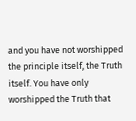and you have not worshipped the principle itself, the Truth itself. You have only worshipped the Truth that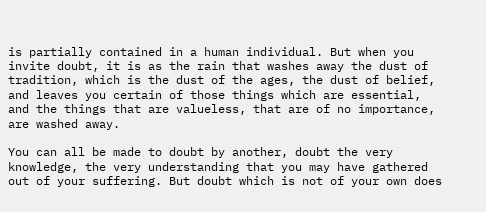is partially contained in a human individual. But when you invite doubt, it is as the rain that washes away the dust of tradition, which is the dust of the ages, the dust of belief, and leaves you certain of those things which are essential, and the things that are valueless, that are of no importance, are washed away.

You can all be made to doubt by another, doubt the very knowledge, the very understanding that you may have gathered out of your suffering. But doubt which is not of your own does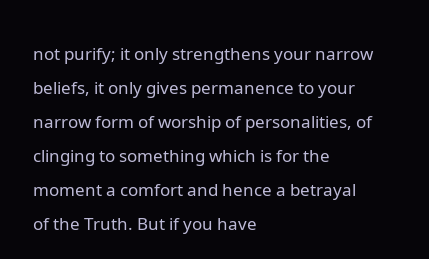not purify; it only strengthens your narrow beliefs, it only gives permanence to your narrow form of worship of personalities, of clinging to something which is for the moment a comfort and hence a betrayal of the Truth. But if you have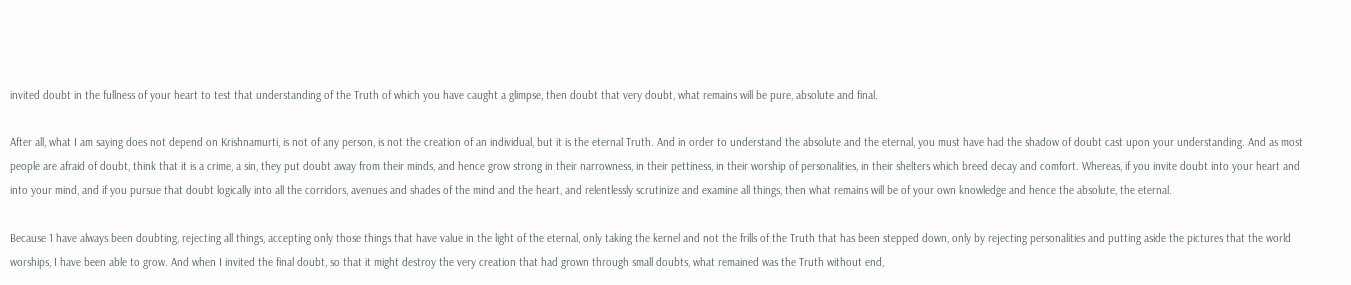invited doubt in the fullness of your heart to test that understanding of the Truth of which you have caught a glimpse, then doubt that very doubt, what remains will be pure, absolute and final.

After all, what I am saying does not depend on Krishnamurti, is not of any person, is not the creation of an individual, but it is the eternal Truth. And in order to understand the absolute and the eternal, you must have had the shadow of doubt cast upon your understanding. And as most people are afraid of doubt, think that it is a crime, a sin, they put doubt away from their minds, and hence grow strong in their narrowness, in their pettiness, in their worship of personalities, in their shelters which breed decay and comfort. Whereas, if you invite doubt into your heart and into your mind, and if you pursue that doubt logically into all the corridors, avenues and shades of the mind and the heart, and relentlessly scrutinize and examine all things, then what remains will be of your own knowledge and hence the absolute, the eternal.

Because 1 have always been doubting, rejecting all things, accepting only those things that have value in the light of the eternal, only taking the kernel and not the frills of the Truth that has been stepped down, only by rejecting personalities and putting aside the pictures that the world worships, I have been able to grow. And when I invited the final doubt, so that it might destroy the very creation that had grown through small doubts, what remained was the Truth without end,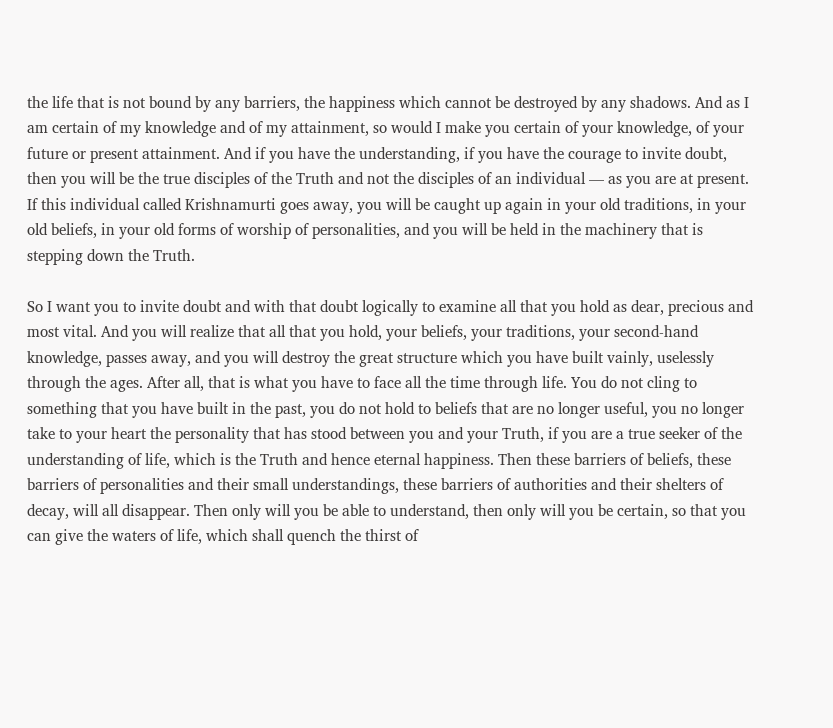the life that is not bound by any barriers, the happiness which cannot be destroyed by any shadows. And as I am certain of my knowledge and of my attainment, so would I make you certain of your knowledge, of your future or present attainment. And if you have the understanding, if you have the courage to invite doubt, then you will be the true disciples of the Truth and not the disciples of an individual — as you are at present. If this individual called Krishnamurti goes away, you will be caught up again in your old traditions, in your old beliefs, in your old forms of worship of personalities, and you will be held in the machinery that is stepping down the Truth.

So I want you to invite doubt and with that doubt logically to examine all that you hold as dear, precious and most vital. And you will realize that all that you hold, your beliefs, your traditions, your second-hand knowledge, passes away, and you will destroy the great structure which you have built vainly, uselessly through the ages. After all, that is what you have to face all the time through life. You do not cling to something that you have built in the past, you do not hold to beliefs that are no longer useful, you no longer take to your heart the personality that has stood between you and your Truth, if you are a true seeker of the understanding of life, which is the Truth and hence eternal happiness. Then these barriers of beliefs, these barriers of personalities and their small understandings, these barriers of authorities and their shelters of decay, will all disappear. Then only will you be able to understand, then only will you be certain, so that you can give the waters of life, which shall quench the thirst of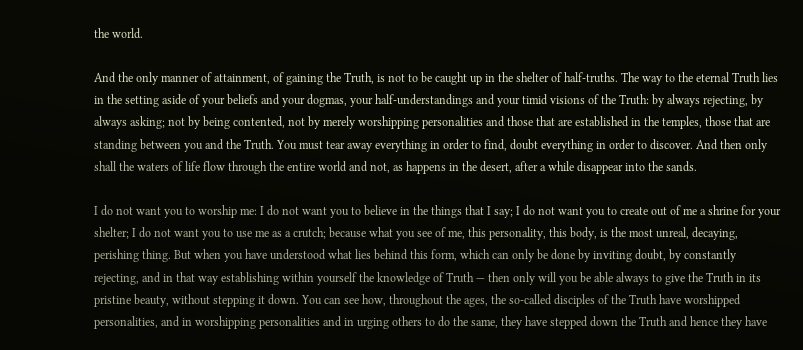the world.

And the only manner of attainment, of gaining the Truth, is not to be caught up in the shelter of half-truths. The way to the eternal Truth lies in the setting aside of your beliefs and your dogmas, your half-understandings and your timid visions of the Truth: by always rejecting, by always asking; not by being contented, not by merely worshipping personalities and those that are established in the temples, those that are standing between you and the Truth. You must tear away everything in order to find, doubt everything in order to discover. And then only shall the waters of life flow through the entire world and not, as happens in the desert, after a while disappear into the sands.

I do not want you to worship me: I do not want you to believe in the things that I say; I do not want you to create out of me a shrine for your shelter; I do not want you to use me as a crutch; because what you see of me, this personality, this body, is the most unreal, decaying, perishing thing. But when you have understood what lies behind this form, which can only be done by inviting doubt, by constantly rejecting, and in that way establishing within yourself the knowledge of Truth — then only will you be able always to give the Truth in its pristine beauty, without stepping it down. You can see how, throughout the ages, the so-called disciples of the Truth have worshipped personalities, and in worshipping personalities and in urging others to do the same, they have stepped down the Truth and hence they have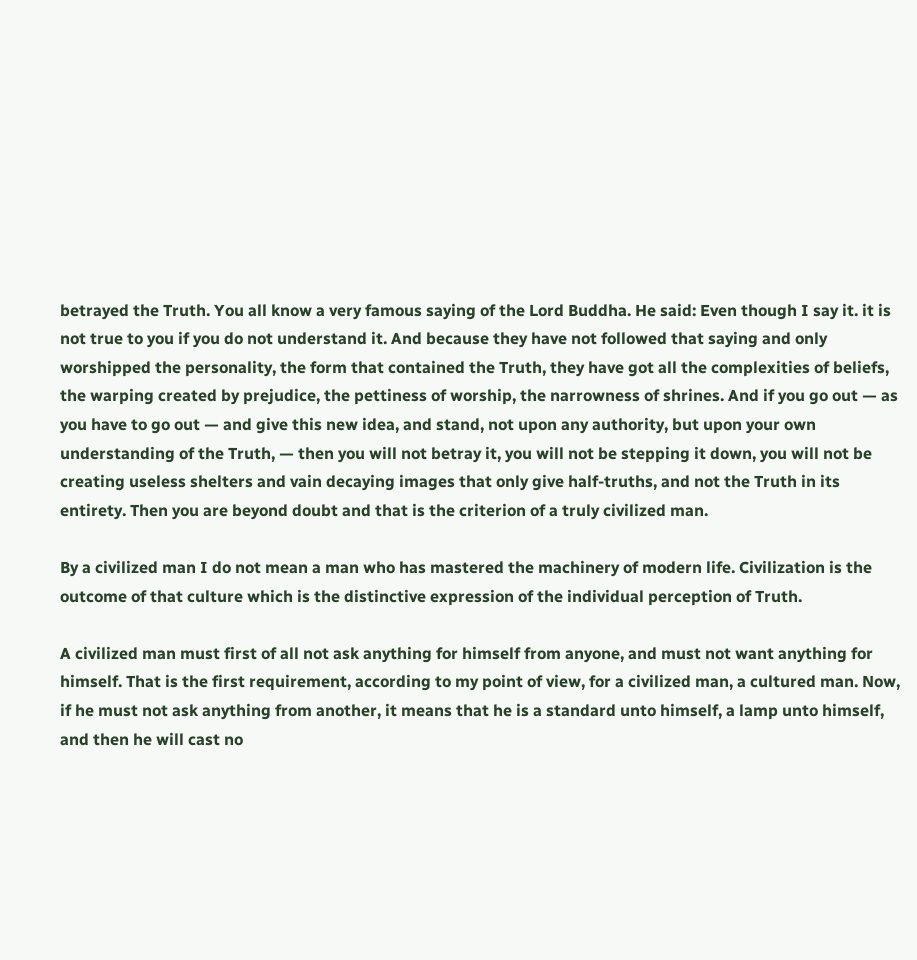betrayed the Truth. You all know a very famous saying of the Lord Buddha. He said: Even though I say it. it is not true to you if you do not understand it. And because they have not followed that saying and only worshipped the personality, the form that contained the Truth, they have got all the complexities of beliefs, the warping created by prejudice, the pettiness of worship, the narrowness of shrines. And if you go out — as you have to go out — and give this new idea, and stand, not upon any authority, but upon your own understanding of the Truth, — then you will not betray it, you will not be stepping it down, you will not be creating useless shelters and vain decaying images that only give half-truths, and not the Truth in its entirety. Then you are beyond doubt and that is the criterion of a truly civilized man.

By a civilized man I do not mean a man who has mastered the machinery of modern life. Civilization is the outcome of that culture which is the distinctive expression of the individual perception of Truth.

A civilized man must first of all not ask anything for himself from anyone, and must not want anything for himself. That is the first requirement, according to my point of view, for a civilized man, a cultured man. Now, if he must not ask anything from another, it means that he is a standard unto himself, a lamp unto himself, and then he will cast no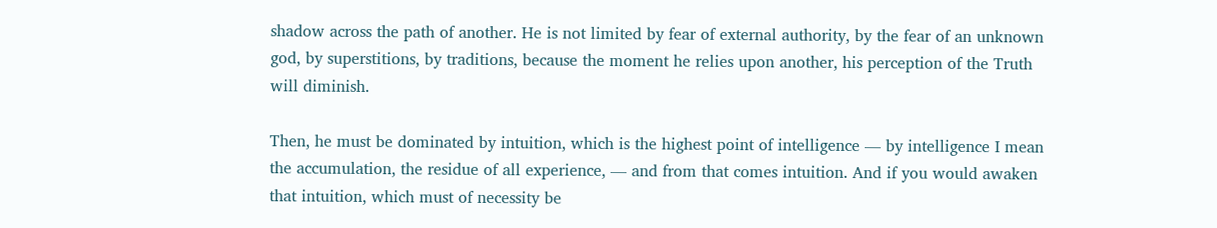shadow across the path of another. He is not limited by fear of external authority, by the fear of an unknown god, by superstitions, by traditions, because the moment he relies upon another, his perception of the Truth will diminish.

Then, he must be dominated by intuition, which is the highest point of intelligence — by intelligence I mean the accumulation, the residue of all experience, — and from that comes intuition. And if you would awaken that intuition, which must of necessity be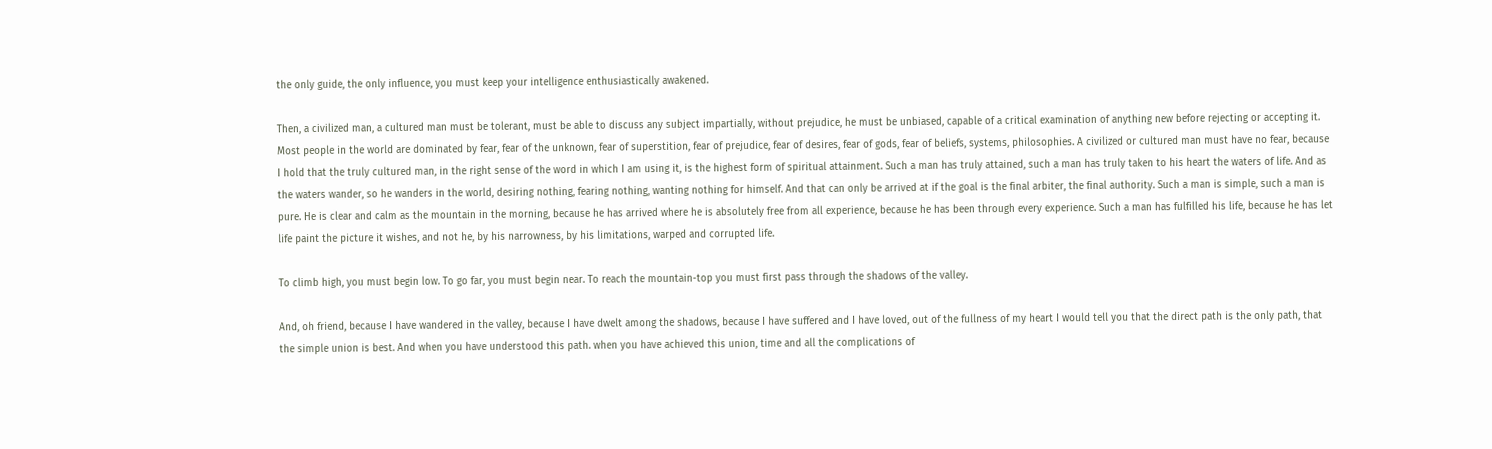the only guide, the only influence, you must keep your intelligence enthusiastically awakened.

Then, a civilized man, a cultured man must be tolerant, must be able to discuss any subject impartially, without prejudice, he must be unbiased, capable of a critical examination of anything new before rejecting or accepting it. Most people in the world are dominated by fear, fear of the unknown, fear of superstition, fear of prejudice, fear of desires, fear of gods, fear of beliefs, systems, philosophies. A civilized or cultured man must have no fear, because I hold that the truly cultured man, in the right sense of the word in which I am using it, is the highest form of spiritual attainment. Such a man has truly attained, such a man has truly taken to his heart the waters of life. And as the waters wander, so he wanders in the world, desiring nothing, fearing nothing, wanting nothing for himself. And that can only be arrived at if the goal is the final arbiter, the final authority. Such a man is simple, such a man is pure. He is clear and calm as the mountain in the morning, because he has arrived where he is absolutely free from all experience, because he has been through every experience. Such a man has fulfilled his life, because he has let life paint the picture it wishes, and not he, by his narrowness, by his limitations, warped and corrupted life.

To climb high, you must begin low. To go far, you must begin near. To reach the mountain-top you must first pass through the shadows of the valley.

And, oh friend, because I have wandered in the valley, because I have dwelt among the shadows, because I have suffered and I have loved, out of the fullness of my heart I would tell you that the direct path is the only path, that the simple union is best. And when you have understood this path. when you have achieved this union, time and all the complications of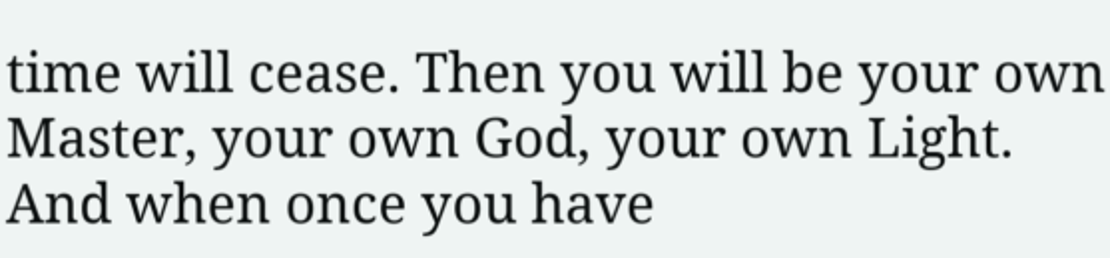time will cease. Then you will be your own Master, your own God, your own Light. And when once you have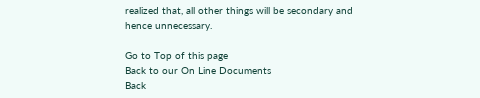realized that, all other things will be secondary and hence unnecessary.

Go to Top of this page
Back to our On Line Documents
Back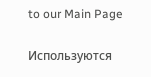to our Main Page

Используются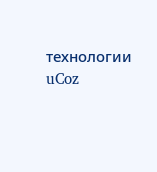технологии uCoz